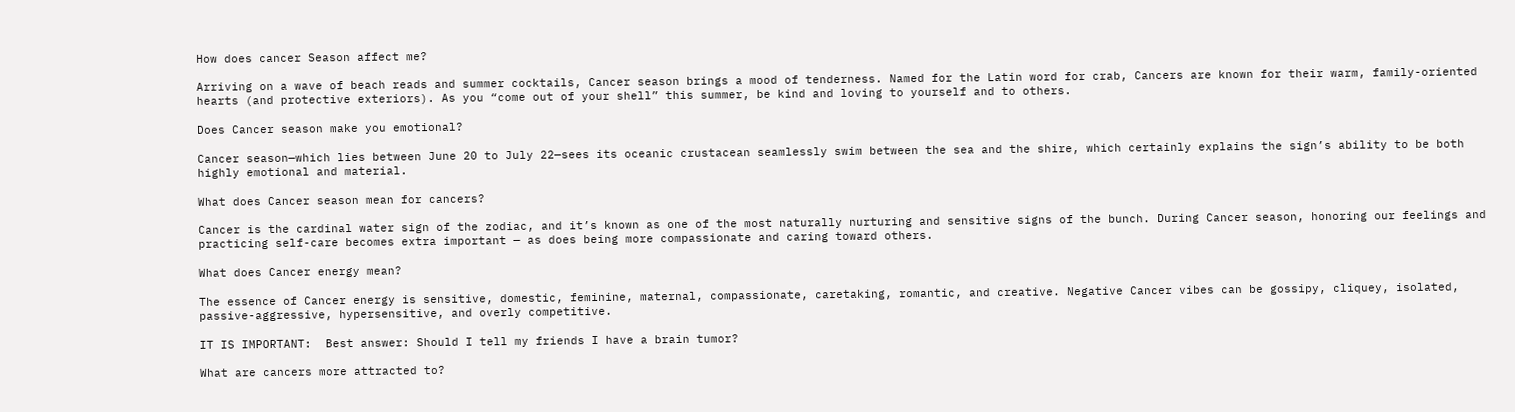How does cancer Season affect me?

Arriving on a wave of beach reads and summer cocktails, Cancer season brings a mood of tenderness. Named for the Latin word for crab, Cancers are known for their warm, family-oriented hearts (and protective exteriors). As you “come out of your shell” this summer, be kind and loving to yourself and to others.

Does Cancer season make you emotional?

Cancer season—which lies between June 20 to July 22—sees its oceanic crustacean seamlessly swim between the sea and the shire, which certainly explains the sign’s ability to be both highly emotional and material.

What does Cancer season mean for cancers?

Cancer is the cardinal water sign of the zodiac, and it’s known as one of the most naturally nurturing and sensitive signs of the bunch. During Cancer season, honoring our feelings and practicing self-care becomes extra important — as does being more compassionate and caring toward others.

What does Cancer energy mean?

The essence of Cancer energy is sensitive, domestic, feminine, maternal, compassionate, caretaking, romantic, and creative. Negative Cancer vibes can be gossipy, cliquey, isolated, passive-aggressive, hypersensitive, and overly competitive.

IT IS IMPORTANT:  Best answer: Should I tell my friends I have a brain tumor?

What are cancers more attracted to?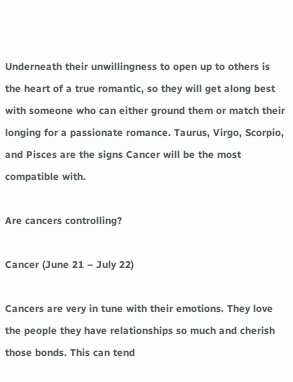Underneath their unwillingness to open up to others is the heart of a true romantic, so they will get along best with someone who can either ground them or match their longing for a passionate romance. Taurus, Virgo, Scorpio, and Pisces are the signs Cancer will be the most compatible with.

Are cancers controlling?

Cancer (June 21 – July 22)

Cancers are very in tune with their emotions. They love the people they have relationships so much and cherish those bonds. This can tend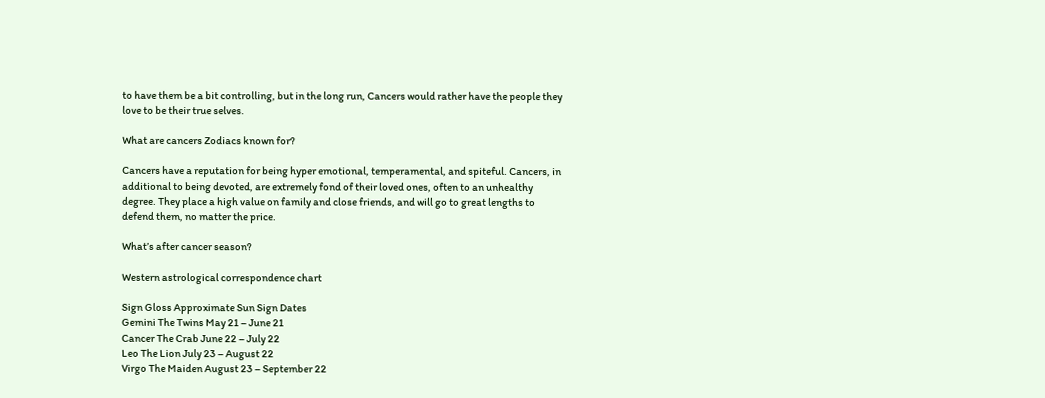to have them be a bit controlling, but in the long run, Cancers would rather have the people they love to be their true selves.

What are cancers Zodiacs known for?

Cancers have a reputation for being hyper emotional, temperamental, and spiteful. Cancers, in additional to being devoted, are extremely fond of their loved ones, often to an unhealthy degree. They place a high value on family and close friends, and will go to great lengths to defend them, no matter the price.

What’s after cancer season?

Western astrological correspondence chart

Sign Gloss Approximate Sun Sign Dates
Gemini The Twins May 21 – June 21
Cancer The Crab June 22 – July 22
Leo The Lion July 23 – August 22
Virgo The Maiden August 23 – September 22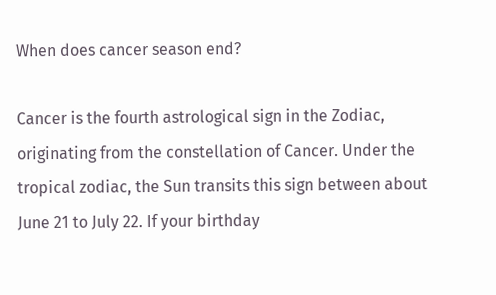When does cancer season end?

Cancer is the fourth astrological sign in the Zodiac, originating from the constellation of Cancer. Under the tropical zodiac, the Sun transits this sign between about June 21 to July 22. If your birthday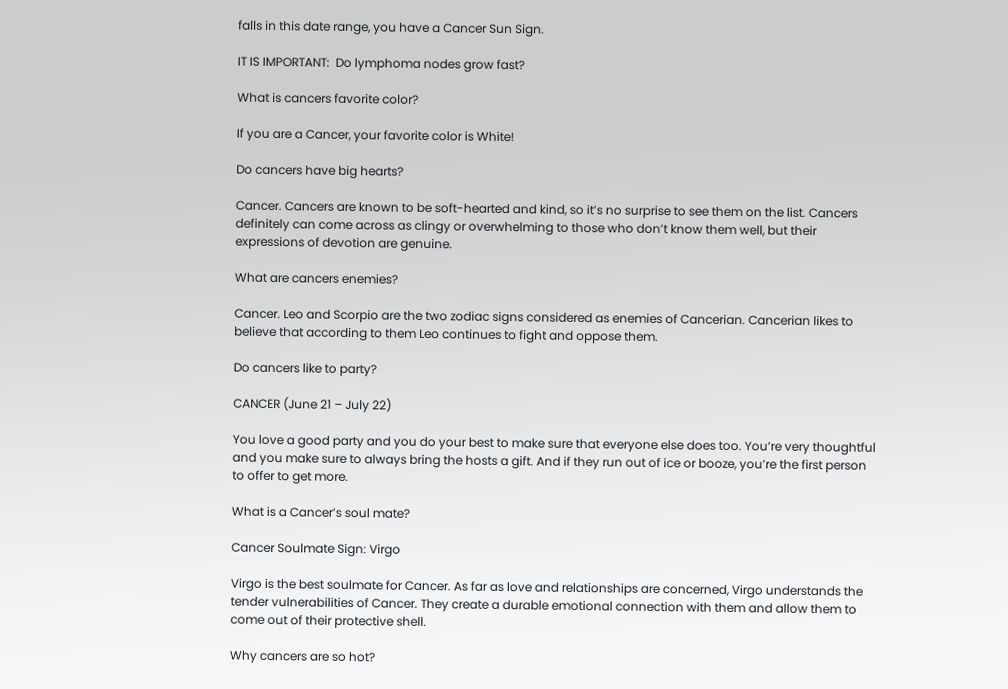falls in this date range, you have a Cancer Sun Sign.

IT IS IMPORTANT:  Do lymphoma nodes grow fast?

What is cancers favorite color?

If you are a Cancer, your favorite color is White!

Do cancers have big hearts?

Cancer. Cancers are known to be soft-hearted and kind, so it’s no surprise to see them on the list. Cancers definitely can come across as clingy or overwhelming to those who don’t know them well, but their expressions of devotion are genuine.

What are cancers enemies?

Cancer. Leo and Scorpio are the two zodiac signs considered as enemies of Cancerian. Cancerian likes to believe that according to them Leo continues to fight and oppose them.

Do cancers like to party?

CANCER (June 21 – July 22)

You love a good party and you do your best to make sure that everyone else does too. You’re very thoughtful and you make sure to always bring the hosts a gift. And if they run out of ice or booze, you’re the first person to offer to get more.

What is a Cancer’s soul mate?

Cancer Soulmate Sign: Virgo

Virgo is the best soulmate for Cancer. As far as love and relationships are concerned, Virgo understands the tender vulnerabilities of Cancer. They create a durable emotional connection with them and allow them to come out of their protective shell.

Why cancers are so hot?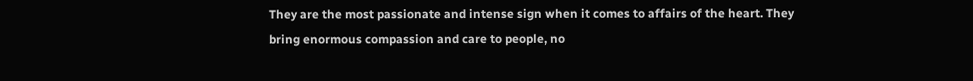They are the most passionate and intense sign when it comes to affairs of the heart. They bring enormous compassion and care to people, no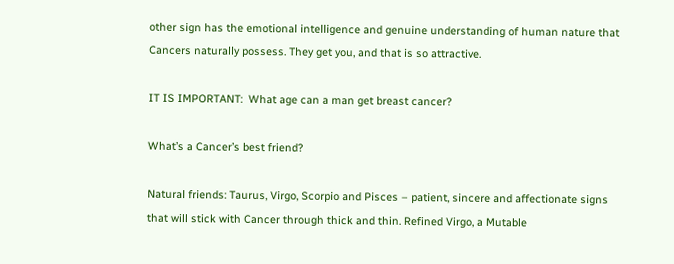other sign has the emotional intelligence and genuine understanding of human nature that Cancers naturally possess. They get you, and that is so attractive.

IT IS IMPORTANT:  What age can a man get breast cancer?

What’s a Cancer’s best friend?

Natural friends: Taurus, Virgo, Scorpio and Pisces – patient, sincere and affectionate signs that will stick with Cancer through thick and thin. Refined Virgo, a Mutable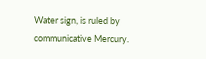Water sign, is ruled by communicative Mercury.